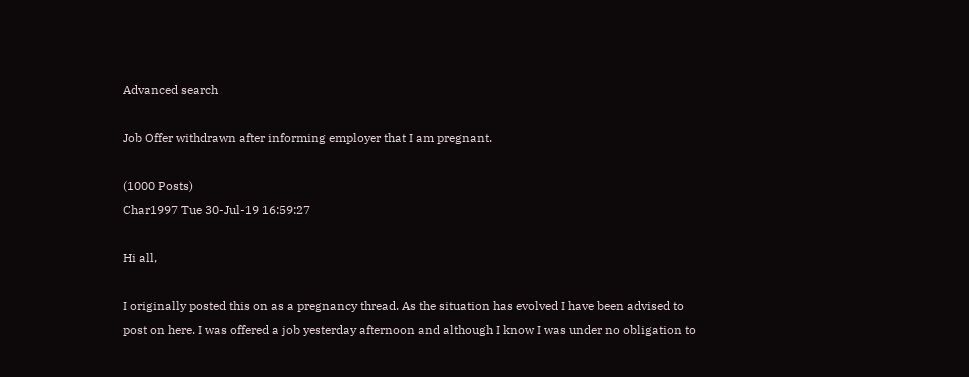Advanced search

Job Offer withdrawn after informing employer that I am pregnant.

(1000 Posts)
Char1997 Tue 30-Jul-19 16:59:27

Hi all,

I originally posted this on as a pregnancy thread. As the situation has evolved I have been advised to post on here. I was offered a job yesterday afternoon and although I know I was under no obligation to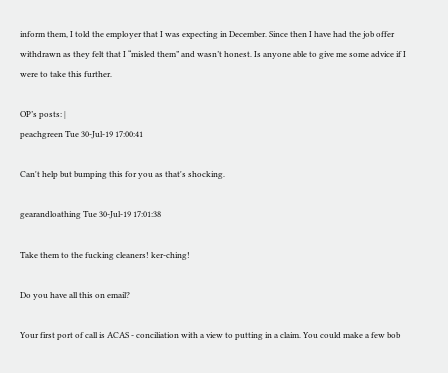inform them, I told the employer that I was expecting in December. Since then I have had the job offer withdrawn as they felt that I “misled them” and wasn’t honest. Is anyone able to give me some advice if I were to take this further.

OP’s posts: |
peachgreen Tue 30-Jul-19 17:00:41

Can't help but bumping this for you as that's shocking.

gearandloathing Tue 30-Jul-19 17:01:38

Take them to the fucking cleaners! ker-ching!

Do you have all this on email?

Your first port of call is ACAS - conciliation with a view to putting in a claim. You could make a few bob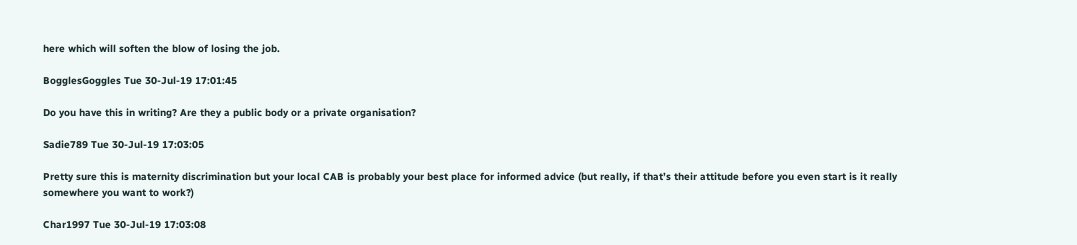here which will soften the blow of losing the job.

BogglesGoggles Tue 30-Jul-19 17:01:45

Do you have this in writing? Are they a public body or a private organisation?

Sadie789 Tue 30-Jul-19 17:03:05

Pretty sure this is maternity discrimination but your local CAB is probably your best place for informed advice (but really, if that’s their attitude before you even start is it really somewhere you want to work?)

Char1997 Tue 30-Jul-19 17:03:08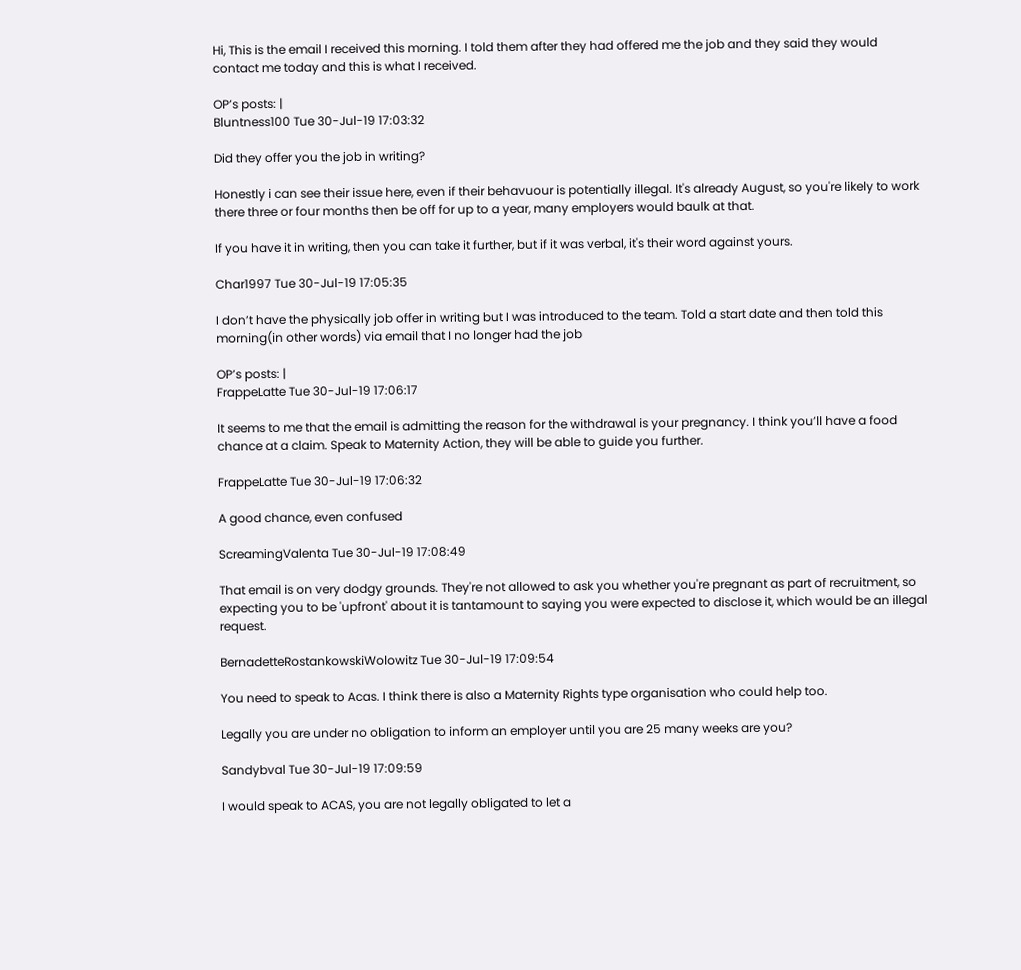Hi, This is the email I received this morning. I told them after they had offered me the job and they said they would contact me today and this is what I received.

OP’s posts: |
Bluntness100 Tue 30-Jul-19 17:03:32

Did they offer you the job in writing?

Honestly i can see their issue here, even if their behavuour is potentially illegal. It's already August, so you're likely to work there three or four months then be off for up to a year, many employers would baulk at that.

If you have it in writing, then you can take it further, but if it was verbal, it's their word against yours.

Char1997 Tue 30-Jul-19 17:05:35

I don’t have the physically job offer in writing but I was introduced to the team. Told a start date and then told this morning(in other words) via email that I no longer had the job

OP’s posts: |
FrappeLatte Tue 30-Jul-19 17:06:17

It seems to me that the email is admitting the reason for the withdrawal is your pregnancy. I think you’ll have a food chance at a claim. Speak to Maternity Action, they will be able to guide you further.

FrappeLatte Tue 30-Jul-19 17:06:32

A good chance, even confused

ScreamingValenta Tue 30-Jul-19 17:08:49

That email is on very dodgy grounds. They're not allowed to ask you whether you're pregnant as part of recruitment, so expecting you to be 'upfront' about it is tantamount to saying you were expected to disclose it, which would be an illegal request.

BernadetteRostankowskiWolowitz Tue 30-Jul-19 17:09:54

You need to speak to Acas. I think there is also a Maternity Rights type organisation who could help too.

Legally you are under no obligation to inform an employer until you are 25 many weeks are you?

Sandybval Tue 30-Jul-19 17:09:59

I would speak to ACAS, you are not legally obligated to let a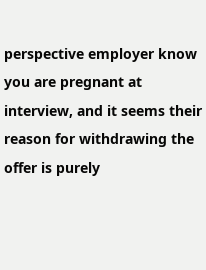perspective employer know you are pregnant at interview, and it seems their reason for withdrawing the offer is purely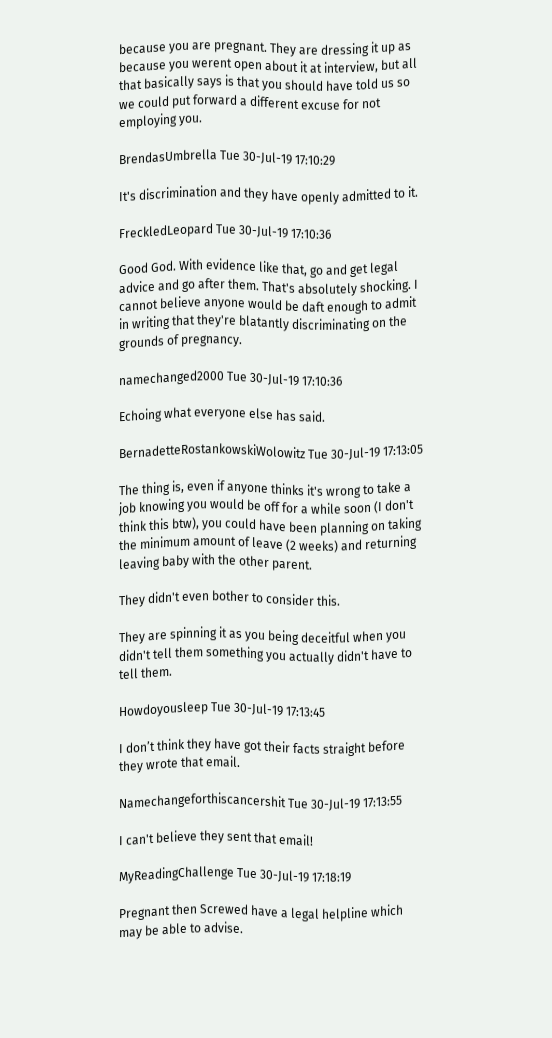because you are pregnant. They are dressing it up as because you werent open about it at interview, but all that basically says is that you should have told us so we could put forward a different excuse for not employing you.

BrendasUmbrella Tue 30-Jul-19 17:10:29

It's discrimination and they have openly admitted to it.

FreckledLeopard Tue 30-Jul-19 17:10:36

Good God. With evidence like that, go and get legal advice and go after them. That's absolutely shocking. I cannot believe anyone would be daft enough to admit in writing that they're blatantly discriminating on the grounds of pregnancy.

namechanged2000 Tue 30-Jul-19 17:10:36

Echoing what everyone else has said.

BernadetteRostankowskiWolowitz Tue 30-Jul-19 17:13:05

The thing is, even if anyone thinks it's wrong to take a job knowing you would be off for a while soon (I don't think this btw), you could have been planning on taking the minimum amount of leave (2 weeks) and returning leaving baby with the other parent.

They didn't even bother to consider this.

They are spinning it as you being deceitful when you didn't tell them something you actually didn't have to tell them.

Howdoyousleep Tue 30-Jul-19 17:13:45

I don’t think they have got their facts straight before they wrote that email.

Namechangeforthiscancershit Tue 30-Jul-19 17:13:55

I can't believe they sent that email!

MyReadingChallenge Tue 30-Jul-19 17:18:19

Pregnant then Screwed have a legal helpline which may be able to advise.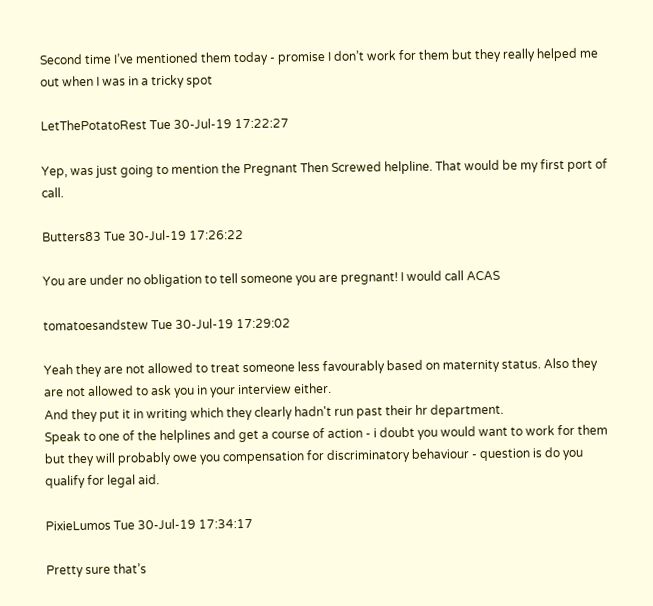Second time I’ve mentioned them today - promise I don’t work for them but they really helped me out when I was in a tricky spot

LetThePotatoRest Tue 30-Jul-19 17:22:27

Yep, was just going to mention the Pregnant Then Screwed helpline. That would be my first port of call.

Butters83 Tue 30-Jul-19 17:26:22

You are under no obligation to tell someone you are pregnant! I would call ACAS

tomatoesandstew Tue 30-Jul-19 17:29:02

Yeah they are not allowed to treat someone less favourably based on maternity status. Also they are not allowed to ask you in your interview either.
And they put it in writing which they clearly hadn't run past their hr department.
Speak to one of the helplines and get a course of action - i doubt you would want to work for them but they will probably owe you compensation for discriminatory behaviour - question is do you qualify for legal aid.

PixieLumos Tue 30-Jul-19 17:34:17

Pretty sure that’s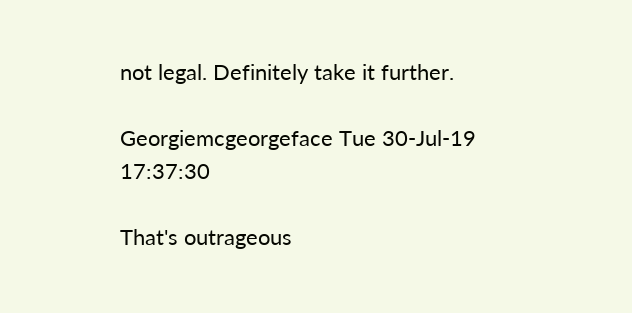not legal. Definitely take it further.

Georgiemcgeorgeface Tue 30-Jul-19 17:37:30

That's outrageous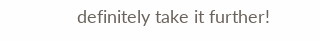definitely take it further!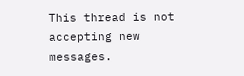This thread is not accepting new messages.